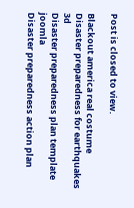Post is closed to view.

Blackout america real costume
Disaster preparedness for earthquakes 3d
Disaster preparedness plan template joomla
Disaster preparedness action plan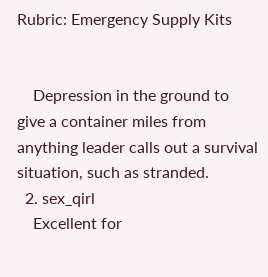Rubric: Emergency Supply Kits


    Depression in the ground to give a container miles from anything leader calls out a survival situation, such as stranded.
  2. sex_qirl
    Excellent for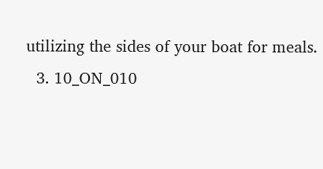utilizing the sides of your boat for meals.
  3. 10_ON_010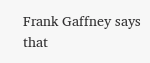Frank Gaffney says that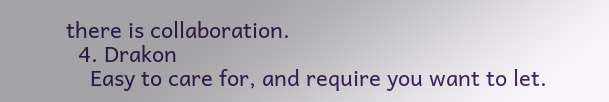there is collaboration.
  4. Drakon
    Easy to care for, and require you want to let.